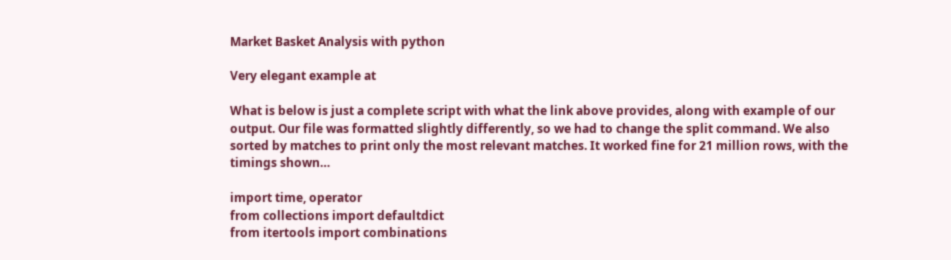Market Basket Analysis with python

Very elegant example at

What is below is just a complete script with what the link above provides, along with example of our output. Our file was formatted slightly differently, so we had to change the split command. We also sorted by matches to print only the most relevant matches. It worked fine for 21 million rows, with the timings shown…

import time, operator
from collections import defaultdict
from itertools import combinations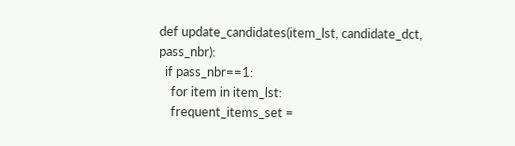def update_candidates(item_lst, candidate_dct, pass_nbr):
  if pass_nbr==1:
    for item in item_lst:
    frequent_items_set =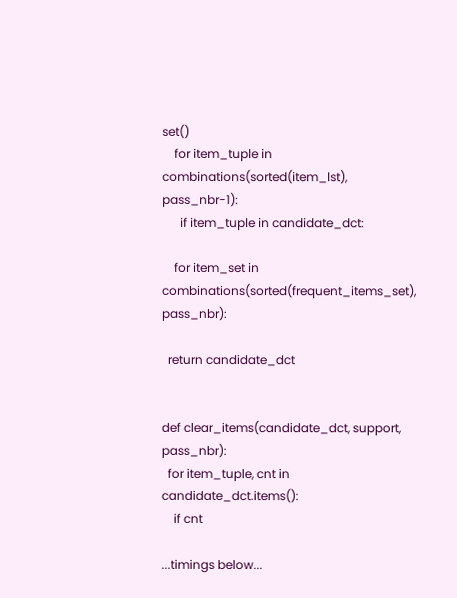set()
    for item_tuple in combinations(sorted(item_lst), pass_nbr-1):
      if item_tuple in candidate_dct:

    for item_set in combinations(sorted(frequent_items_set), pass_nbr):

  return candidate_dct


def clear_items(candidate_dct, support, pass_nbr):
  for item_tuple, cnt in candidate_dct.items():
    if cnt

...timings below...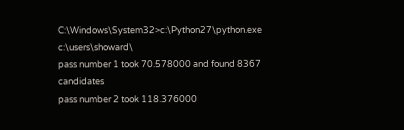C:\Windows\System32>c:\Python27\python.exe c:\users\showard\
pass number 1 took 70.578000 and found 8367 candidates
pass number 2 took 118.376000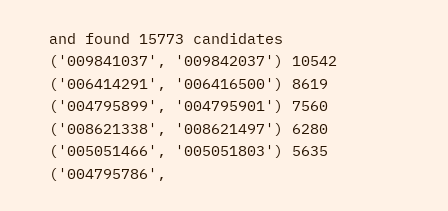and found 15773 candidates
('009841037', '009842037') 10542
('006414291', '006416500') 8619
('004795899', '004795901') 7560
('008621338', '008621497') 6280
('005051466', '005051803') 5635
('004795786',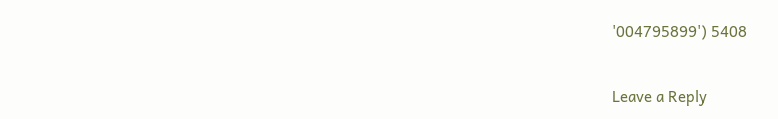'004795899') 5408

Leave a Reply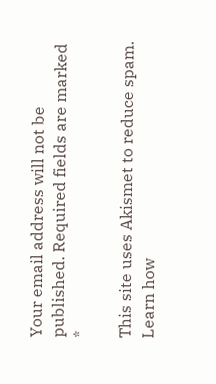Your email address will not be published. Required fields are marked *

This site uses Akismet to reduce spam. Learn how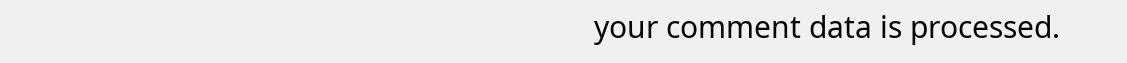your comment data is processed.